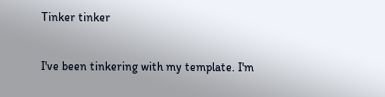Tinker tinker

I've been tinkering with my template. I'm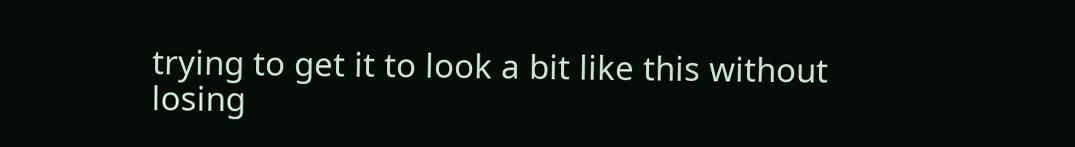trying to get it to look a bit like this without losing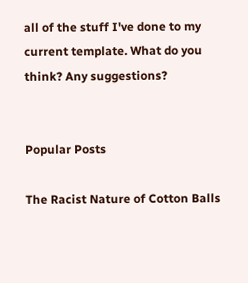all of the stuff I've done to my current template. What do you think? Any suggestions?


Popular Posts

The Racist Nature of Cotton Balls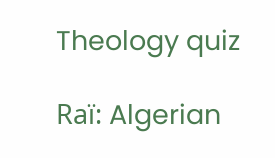Theology quiz

Raï: Algerian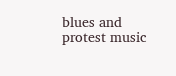blues and protest music